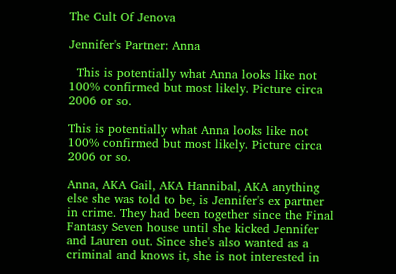The Cult Of Jenova

Jennifer's Partner: Anna

  This is potentially what Anna looks like not 100% confirmed but most likely. Picture circa 2006 or so.

This is potentially what Anna looks like not 100% confirmed but most likely. Picture circa 2006 or so.

Anna, AKA Gail, AKA Hannibal, AKA anything else she was told to be, is Jennifer's ex partner in crime. They had been together since the Final Fantasy Seven house until she kicked Jennifer and Lauren out. Since she's also wanted as a criminal and knows it, she is not interested in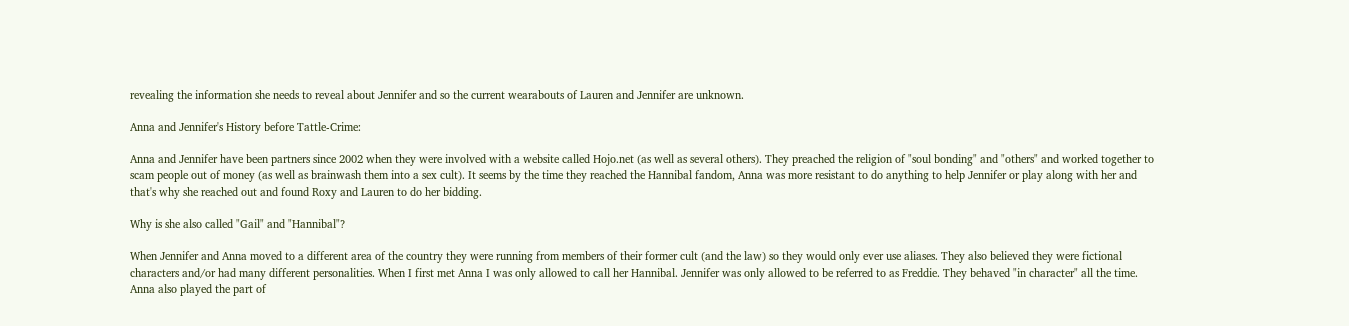revealing the information she needs to reveal about Jennifer and so the current wearabouts of Lauren and Jennifer are unknown.

Anna and Jennifer's History before Tattle-Crime:

Anna and Jennifer have been partners since 2002 when they were involved with a website called Hojo.net (as well as several others). They preached the religion of "soul bonding" and "others" and worked together to scam people out of money (as well as brainwash them into a sex cult). It seems by the time they reached the Hannibal fandom, Anna was more resistant to do anything to help Jennifer or play along with her and that's why she reached out and found Roxy and Lauren to do her bidding.

Why is she also called "Gail" and "Hannibal"?

When Jennifer and Anna moved to a different area of the country they were running from members of their former cult (and the law) so they would only ever use aliases. They also believed they were fictional characters and/or had many different personalities. When I first met Anna I was only allowed to call her Hannibal. Jennifer was only allowed to be referred to as Freddie. They behaved "in character" all the time. Anna also played the part of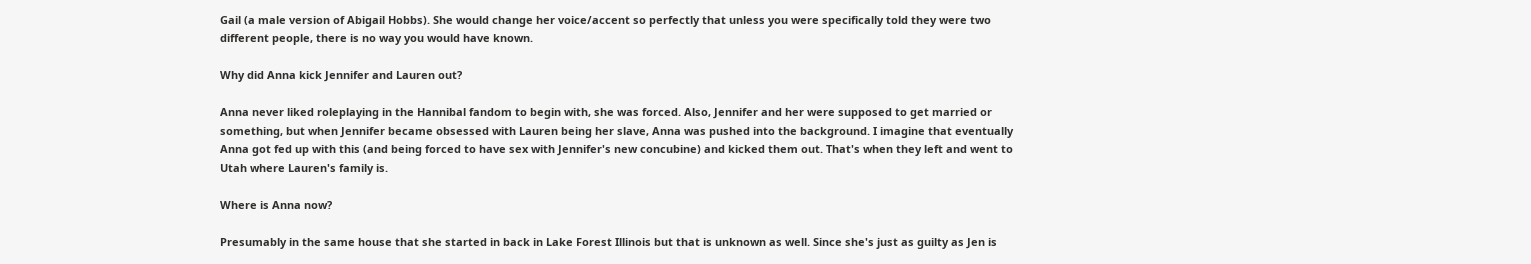Gail (a male version of Abigail Hobbs). She would change her voice/accent so perfectly that unless you were specifically told they were two different people, there is no way you would have known.

Why did Anna kick Jennifer and Lauren out?

Anna never liked roleplaying in the Hannibal fandom to begin with, she was forced. Also, Jennifer and her were supposed to get married or something, but when Jennifer became obsessed with Lauren being her slave, Anna was pushed into the background. I imagine that eventually Anna got fed up with this (and being forced to have sex with Jennifer's new concubine) and kicked them out. That's when they left and went to Utah where Lauren's family is.

Where is Anna now?

Presumably in the same house that she started in back in Lake Forest Illinois but that is unknown as well. Since she's just as guilty as Jen is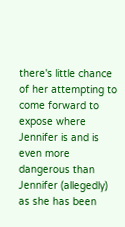there's little chance of her attempting to come forward to expose where Jennifer is and is even more dangerous than Jennifer (allegedly) as she has been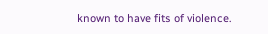known to have fits of violence.